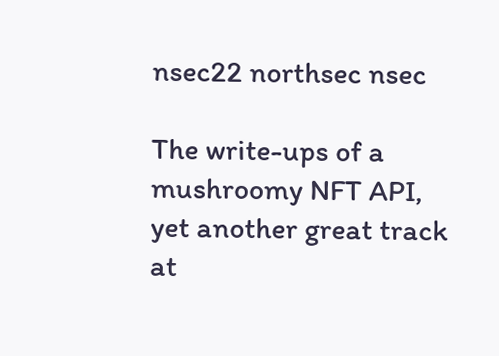nsec22 northsec nsec

The write-ups of a mushroomy NFT API, yet another great track at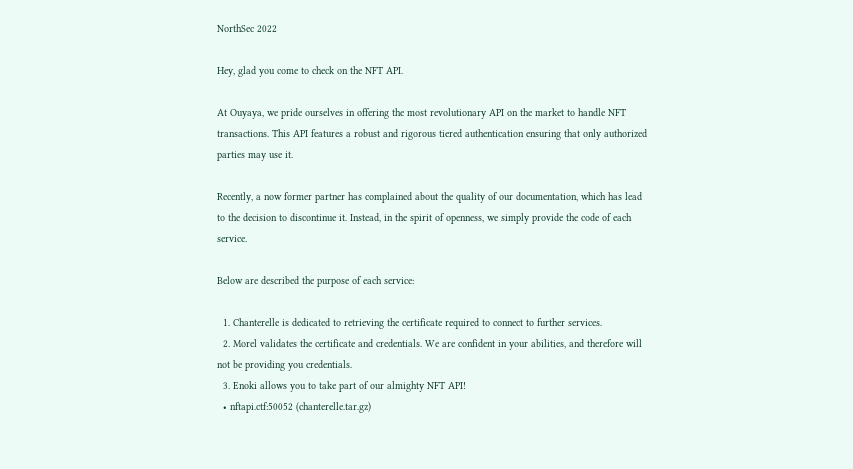NorthSec 2022

Hey, glad you come to check on the NFT API.

At Ouyaya, we pride ourselves in offering the most revolutionary API on the market to handle NFT transactions. This API features a robust and rigorous tiered authentication ensuring that only authorized parties may use it.

Recently, a now former partner has complained about the quality of our documentation, which has lead to the decision to discontinue it. Instead, in the spirit of openness, we simply provide the code of each service.

Below are described the purpose of each service:

  1. Chanterelle is dedicated to retrieving the certificate required to connect to further services.
  2. Morel validates the certificate and credentials. We are confident in your abilities, and therefore will not be providing you credentials.
  3. Enoki allows you to take part of our almighty NFT API!
  • nftapi.ctf:50052 (chanterelle.tar.gz)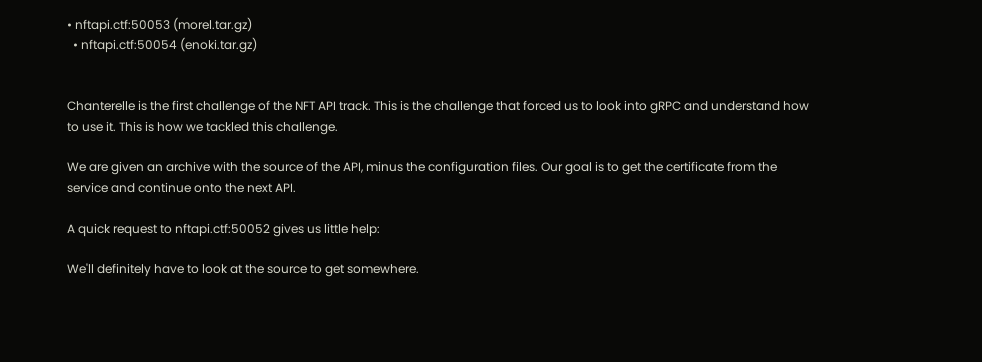• nftapi.ctf:50053 (morel.tar.gz)
  • nftapi.ctf:50054 (enoki.tar.gz)


Chanterelle is the first challenge of the NFT API track. This is the challenge that forced us to look into gRPC and understand how to use it. This is how we tackled this challenge.

We are given an archive with the source of the API, minus the configuration files. Our goal is to get the certificate from the service and continue onto the next API.

A quick request to nftapi.ctf:50052 gives us little help:

We'll definitely have to look at the source to get somewhere.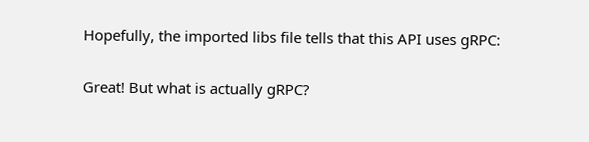Hopefully, the imported libs file tells that this API uses gRPC:

Great! But what is actually gRPC?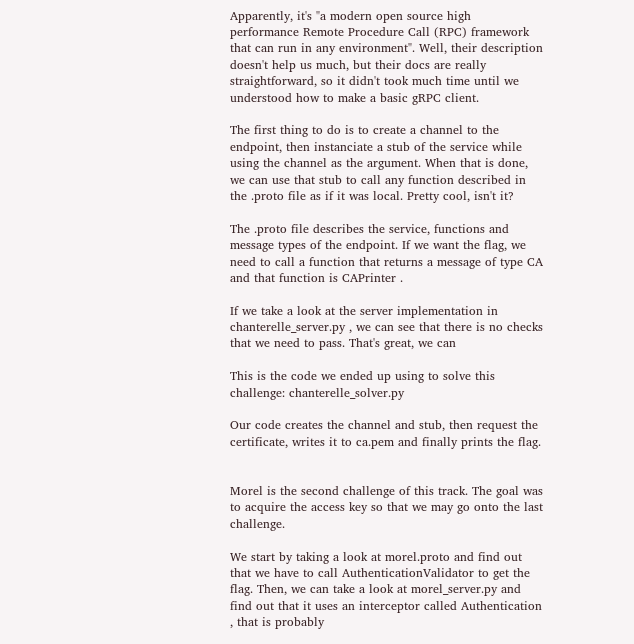Apparently, it's "a modern open source high performance Remote Procedure Call (RPC) framework that can run in any environment". Well, their description doesn't help us much, but their docs are really straightforward, so it didn't took much time until we understood how to make a basic gRPC client.

The first thing to do is to create a channel to the endpoint, then instanciate a stub of the service while using the channel as the argument. When that is done, we can use that stub to call any function described in the .proto file as if it was local. Pretty cool, isn't it?

The .proto file describes the service, functions and message types of the endpoint. If we want the flag, we need to call a function that returns a message of type CA and that function is CAPrinter .

If we take a look at the server implementation in chanterelle_server.py , we can see that there is no checks that we need to pass. That's great, we can

This is the code we ended up using to solve this challenge: chanterelle_solver.py

Our code creates the channel and stub, then request the certificate, writes it to ca.pem and finally prints the flag.


Morel is the second challenge of this track. The goal was to acquire the access key so that we may go onto the last challenge.

We start by taking a look at morel.proto and find out that we have to call AuthenticationValidator to get the flag. Then, we can take a look at morel_server.py and find out that it uses an interceptor called Authentication , that is probably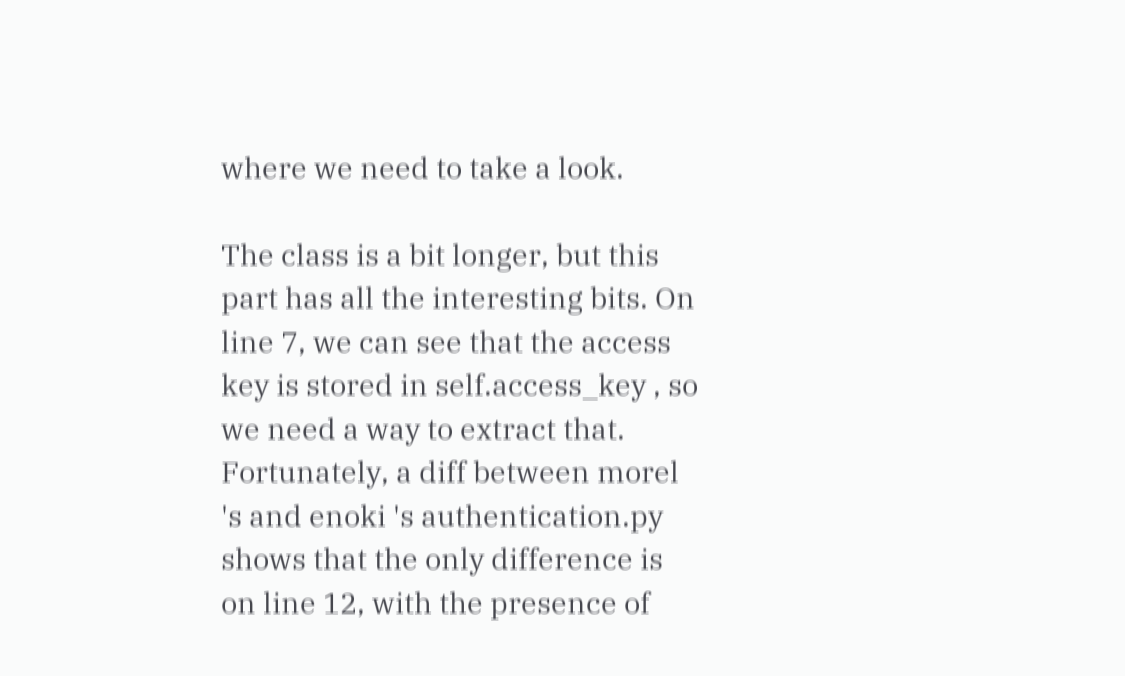where we need to take a look.

The class is a bit longer, but this part has all the interesting bits. On line 7, we can see that the access key is stored in self.access_key , so we need a way to extract that. Fortunately, a diff between morel 's and enoki 's authentication.py shows that the only difference is on line 12, with the presence of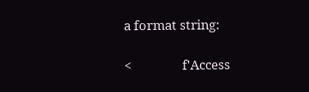a format string:

<                 f'Access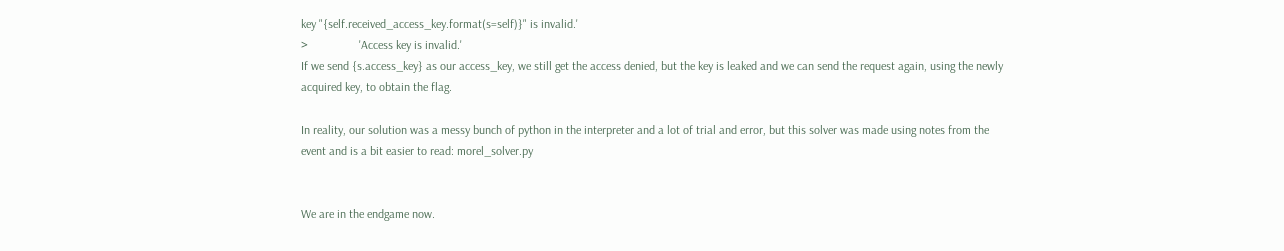key "{self.received_access_key.format(s=self)}" is invalid.'
>                 'Access key is invalid.'
If we send {s.access_key} as our access_key, we still get the access denied, but the key is leaked and we can send the request again, using the newly acquired key, to obtain the flag.

In reality, our solution was a messy bunch of python in the interpreter and a lot of trial and error, but this solver was made using notes from the event and is a bit easier to read: morel_solver.py


We are in the endgame now.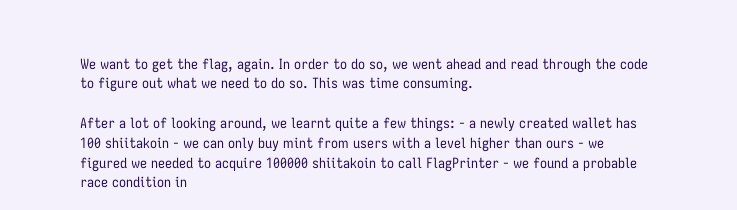We want to get the flag, again. In order to do so, we went ahead and read through the code to figure out what we need to do so. This was time consuming.

After a lot of looking around, we learnt quite a few things: - a newly created wallet has 100 shiitakoin - we can only buy mint from users with a level higher than ours - we figured we needed to acquire 100000 shiitakoin to call FlagPrinter - we found a probable race condition in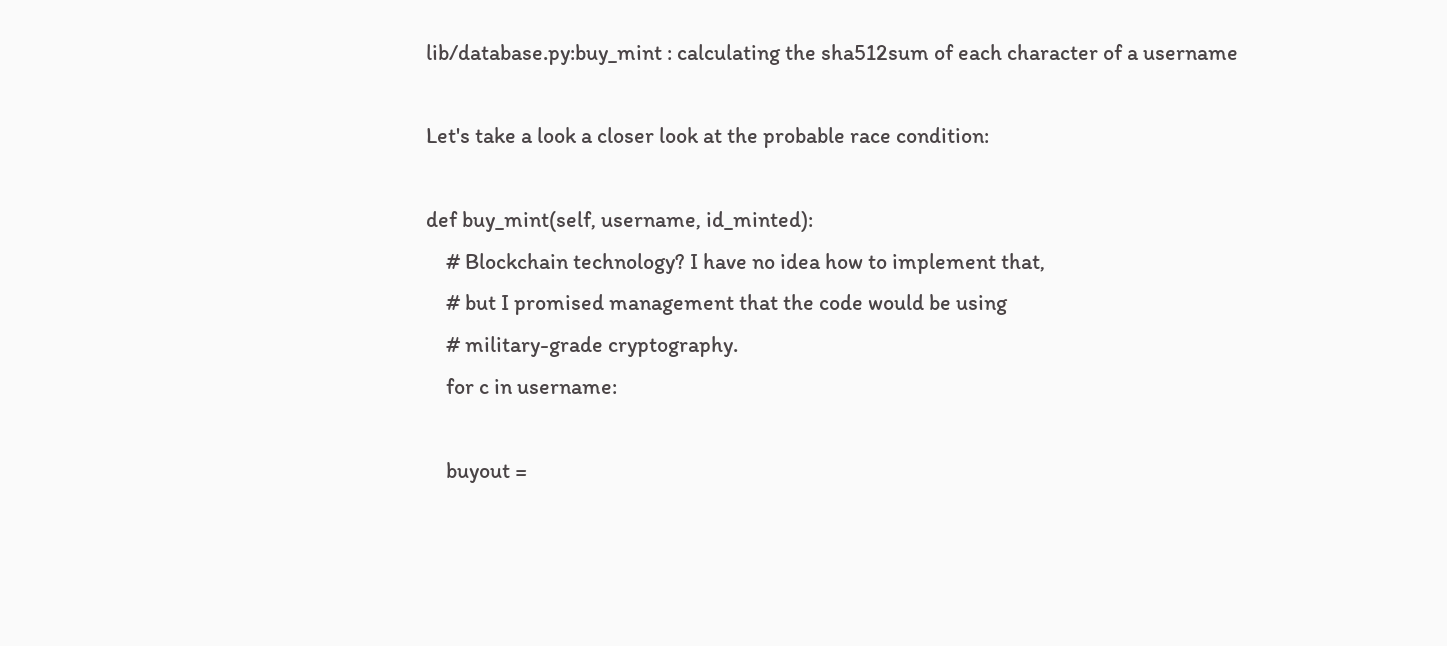lib/database.py:buy_mint : calculating the sha512sum of each character of a username

Let's take a look a closer look at the probable race condition:

def buy_mint(self, username, id_minted):
    # Blockchain technology? I have no idea how to implement that,
    # but I promised management that the code would be using
    # military-grade cryptography.
    for c in username:

    buyout =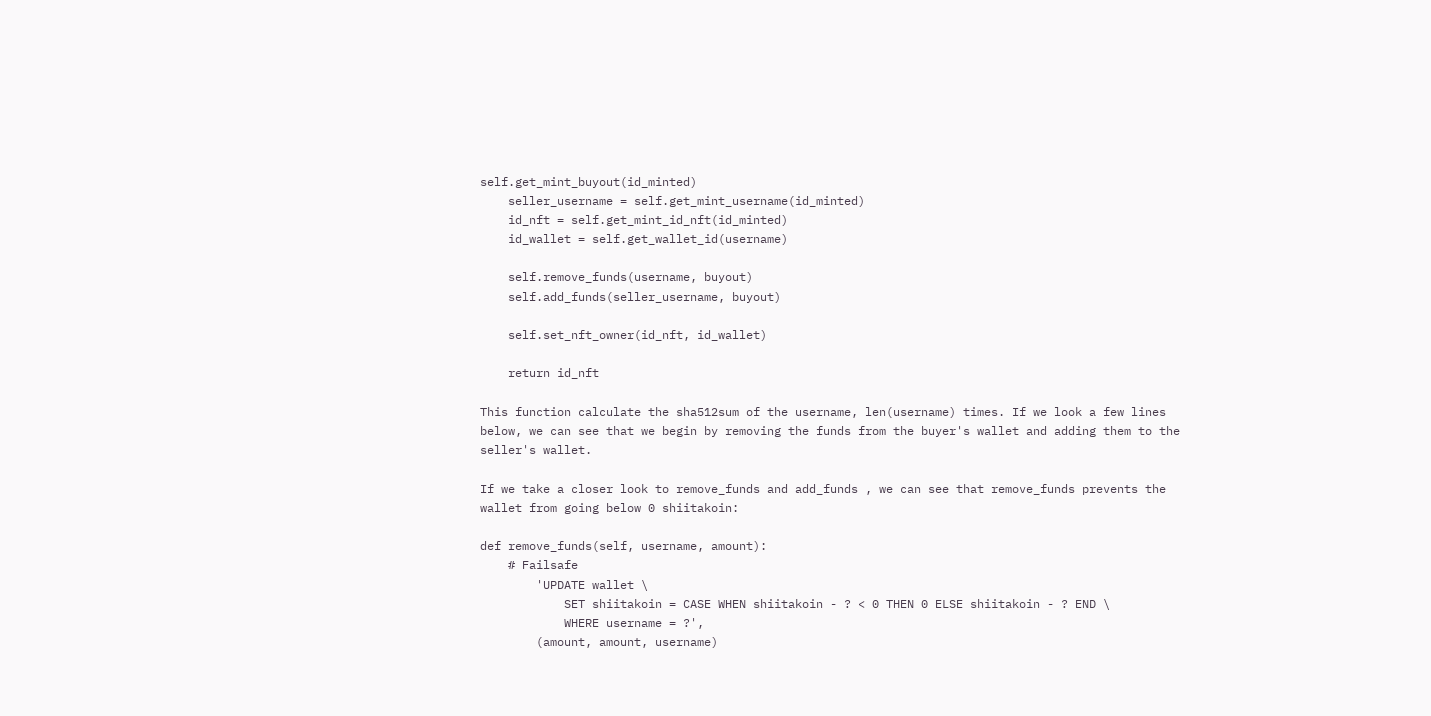self.get_mint_buyout(id_minted)
    seller_username = self.get_mint_username(id_minted)
    id_nft = self.get_mint_id_nft(id_minted)
    id_wallet = self.get_wallet_id(username)

    self.remove_funds(username, buyout)
    self.add_funds(seller_username, buyout)

    self.set_nft_owner(id_nft, id_wallet)

    return id_nft

This function calculate the sha512sum of the username, len(username) times. If we look a few lines below, we can see that we begin by removing the funds from the buyer's wallet and adding them to the seller's wallet.

If we take a closer look to remove_funds and add_funds , we can see that remove_funds prevents the wallet from going below 0 shiitakoin:

def remove_funds(self, username, amount):
    # Failsafe
        'UPDATE wallet \
            SET shiitakoin = CASE WHEN shiitakoin - ? < 0 THEN 0 ELSE shiitakoin - ? END \
            WHERE username = ?',
        (amount, amount, username)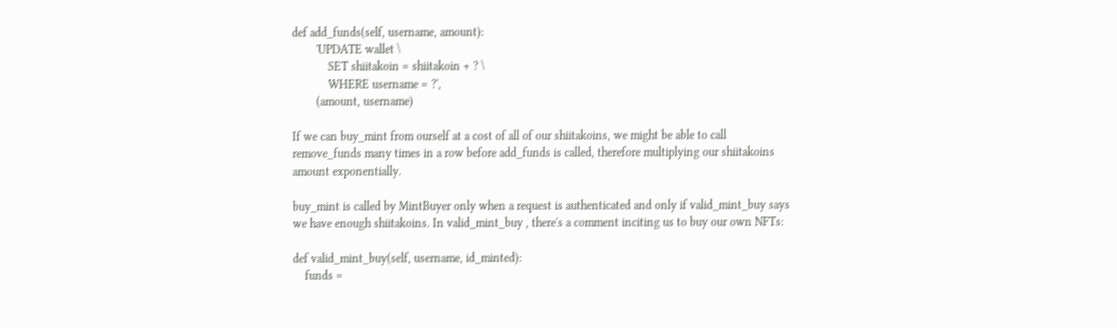def add_funds(self, username, amount):
        'UPDATE wallet \
            SET shiitakoin = shiitakoin + ? \
            WHERE username = ?',
        (amount, username)

If we can buy_mint from ourself at a cost of all of our shiitakoins, we might be able to call remove_funds many times in a row before add_funds is called, therefore multiplying our shiitakoins amount exponentially.

buy_mint is called by MintBuyer only when a request is authenticated and only if valid_mint_buy says we have enough shiitakoins. In valid_mint_buy , there's a comment inciting us to buy our own NFTs:

def valid_mint_buy(self, username, id_minted):
    funds =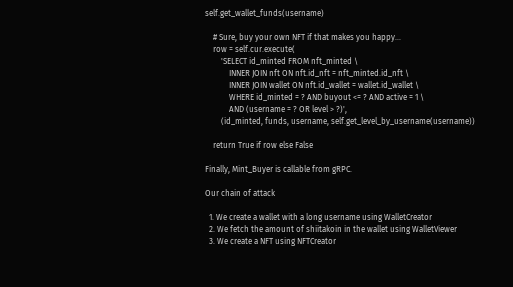self.get_wallet_funds(username)

    # Sure, buy your own NFT if that makes you happy...
    row = self.cur.execute(
        'SELECT id_minted FROM nft_minted \
            INNER JOIN nft ON nft.id_nft = nft_minted.id_nft \
            INNER JOIN wallet ON nft.id_wallet = wallet.id_wallet \
            WHERE id_minted = ? AND buyout <= ? AND active = 1 \
            AND (username = ? OR level > ?)',
        (id_minted, funds, username, self.get_level_by_username(username))

    return True if row else False

Finally, Mint_Buyer is callable from gRPC.

Our chain of attack

  1. We create a wallet with a long username using WalletCreator
  2. We fetch the amount of shiitakoin in the wallet using WalletViewer
  3. We create a NFT using NFTCreator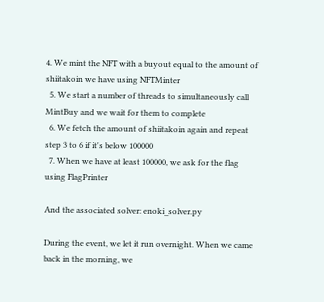4. We mint the NFT with a buyout equal to the amount of shiitakoin we have using NFTMinter
  5. We start a number of threads to simultaneously call MintBuy and we wait for them to complete
  6. We fetch the amount of shiitakoin again and repeat step 3 to 6 if it's below 100000
  7. When we have at least 100000, we ask for the flag using FlagPrinter

And the associated solver: enoki_solver.py

During the event, we let it run overnight. When we came back in the morning, we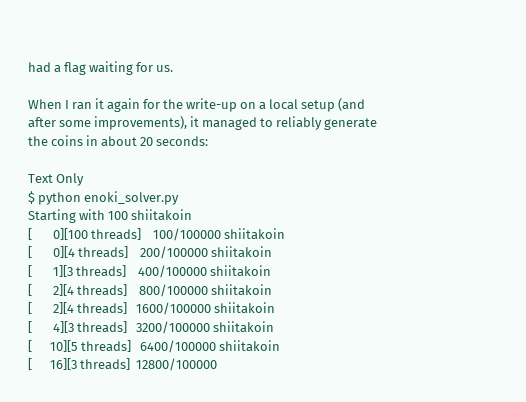had a flag waiting for us.

When I ran it again for the write-up on a local setup (and after some improvements), it managed to reliably generate the coins in about 20 seconds:

Text Only
$ python enoki_solver.py
Starting with 100 shiitakoin
[       0][100 threads]    100/100000 shiitakoin
[       0][4 threads]    200/100000 shiitakoin
[       1][3 threads]    400/100000 shiitakoin
[       2][4 threads]    800/100000 shiitakoin
[       2][4 threads]   1600/100000 shiitakoin
[       4][3 threads]   3200/100000 shiitakoin
[      10][5 threads]   6400/100000 shiitakoin
[      16][3 threads]  12800/100000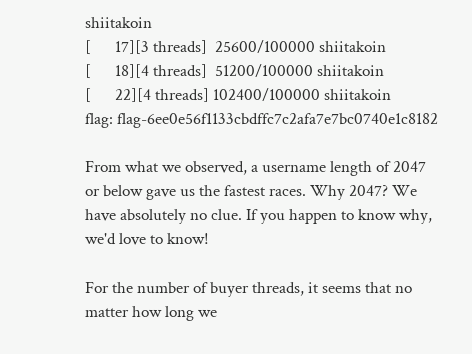shiitakoin
[      17][3 threads]  25600/100000 shiitakoin
[      18][4 threads]  51200/100000 shiitakoin
[      22][4 threads] 102400/100000 shiitakoin
flag: flag-6ee0e56f1133cbdffc7c2afa7e7bc0740e1c8182

From what we observed, a username length of 2047 or below gave us the fastest races. Why 2047? We have absolutely no clue. If you happen to know why, we'd love to know!

For the number of buyer threads, it seems that no matter how long we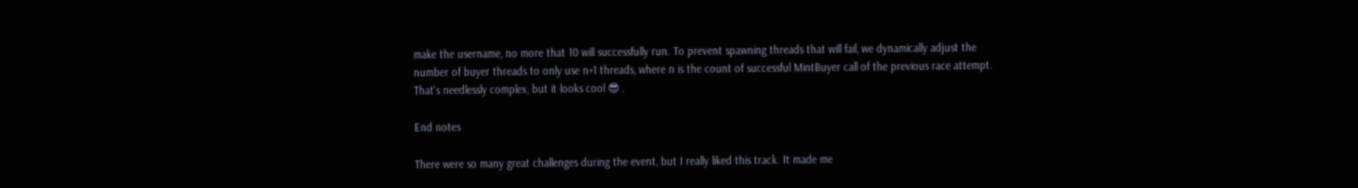make the username, no more that 10 will successfully run. To prevent spawning threads that will fail, we dynamically adjust the number of buyer threads to only use n+1 threads, where n is the count of successful MintBuyer call of the previous race attempt. That's needlessly complex, but it looks cool 😎 .

End notes

There were so many great challenges during the event, but I really liked this track. It made me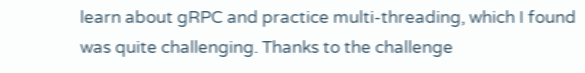learn about gRPC and practice multi-threading, which I found was quite challenging. Thanks to the challenge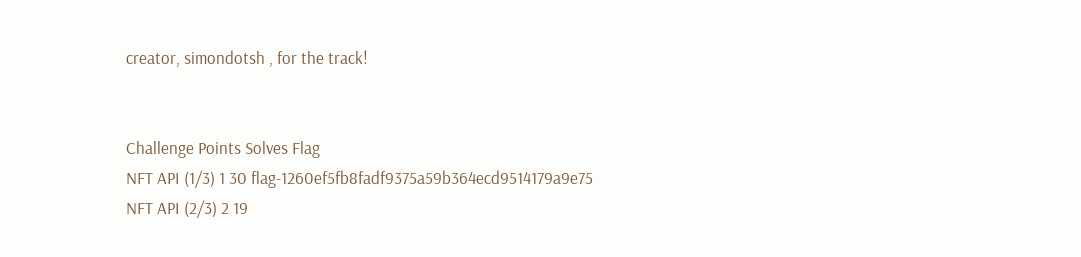creator, simondotsh , for the track!


Challenge Points Solves Flag
NFT API (1/3) 1 30 flag-1260ef5fb8fadf9375a59b364ecd9514179a9e75
NFT API (2/3) 2 19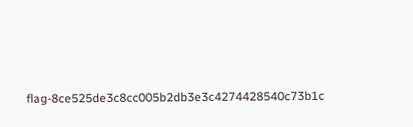flag-8ce525de3c8cc005b2db3e3c4274428540c73b1c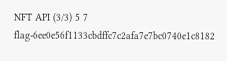NFT API (3/3) 5 7 flag-6ee0e56f1133cbdffc7c2afa7e7bc0740e1c8182